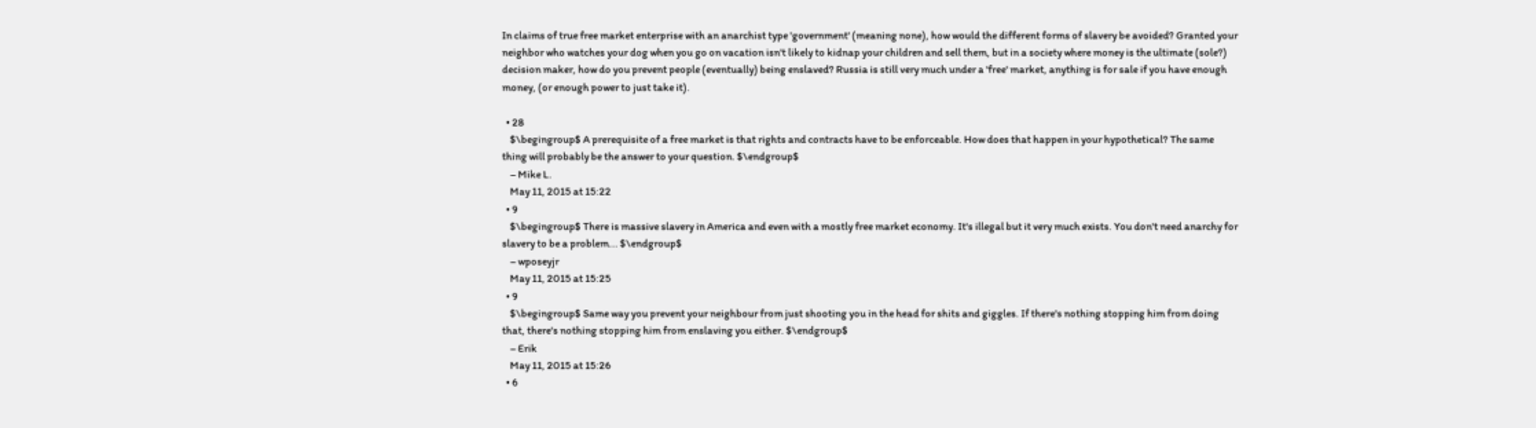In claims of true free market enterprise with an anarchist type 'government' (meaning none), how would the different forms of slavery be avoided? Granted your neighbor who watches your dog when you go on vacation isn't likely to kidnap your children and sell them, but in a society where money is the ultimate (sole?) decision maker, how do you prevent people (eventually) being enslaved? Russia is still very much under a 'free' market, anything is for sale if you have enough money, (or enough power to just take it).

  • 28
    $\begingroup$ A prerequisite of a free market is that rights and contracts have to be enforceable. How does that happen in your hypothetical? The same thing will probably be the answer to your question. $\endgroup$
    – Mike L.
    May 11, 2015 at 15:22
  • 9
    $\begingroup$ There is massive slavery in America and even with a mostly free market economy. It's illegal but it very much exists. You don't need anarchy for slavery to be a problem... $\endgroup$
    – wposeyjr
    May 11, 2015 at 15:25
  • 9
    $\begingroup$ Same way you prevent your neighbour from just shooting you in the head for shits and giggles. If there's nothing stopping him from doing that, there's nothing stopping him from enslaving you either. $\endgroup$
    – Erik
    May 11, 2015 at 15:26
  • 6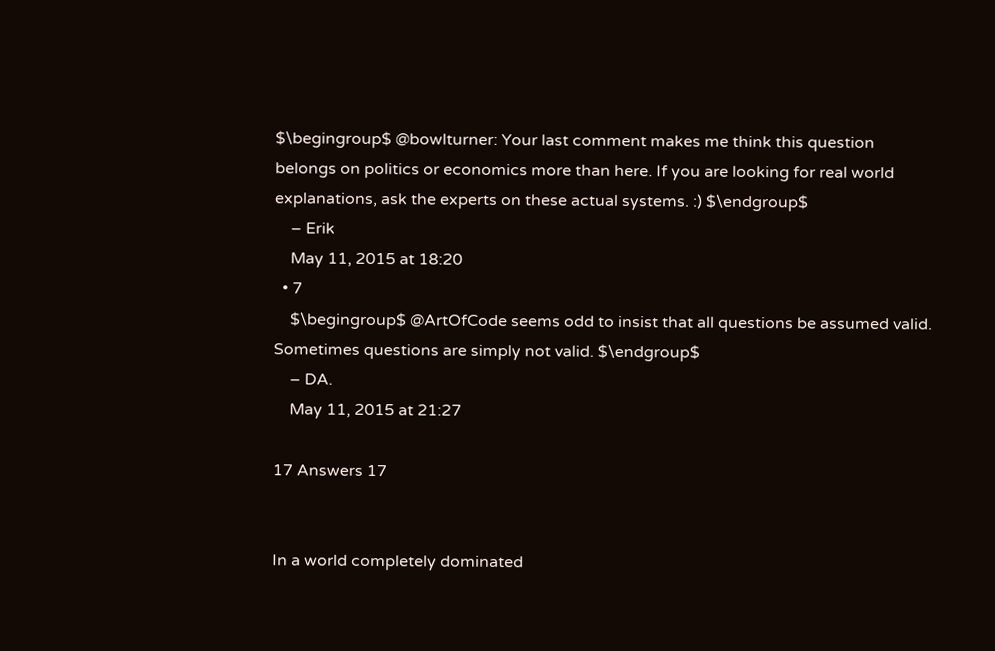$\begingroup$ @bowlturner: Your last comment makes me think this question belongs on politics or economics more than here. If you are looking for real world explanations, ask the experts on these actual systems. :) $\endgroup$
    – Erik
    May 11, 2015 at 18:20
  • 7
    $\begingroup$ @ArtOfCode seems odd to insist that all questions be assumed valid. Sometimes questions are simply not valid. $\endgroup$
    – DA.
    May 11, 2015 at 21:27

17 Answers 17


In a world completely dominated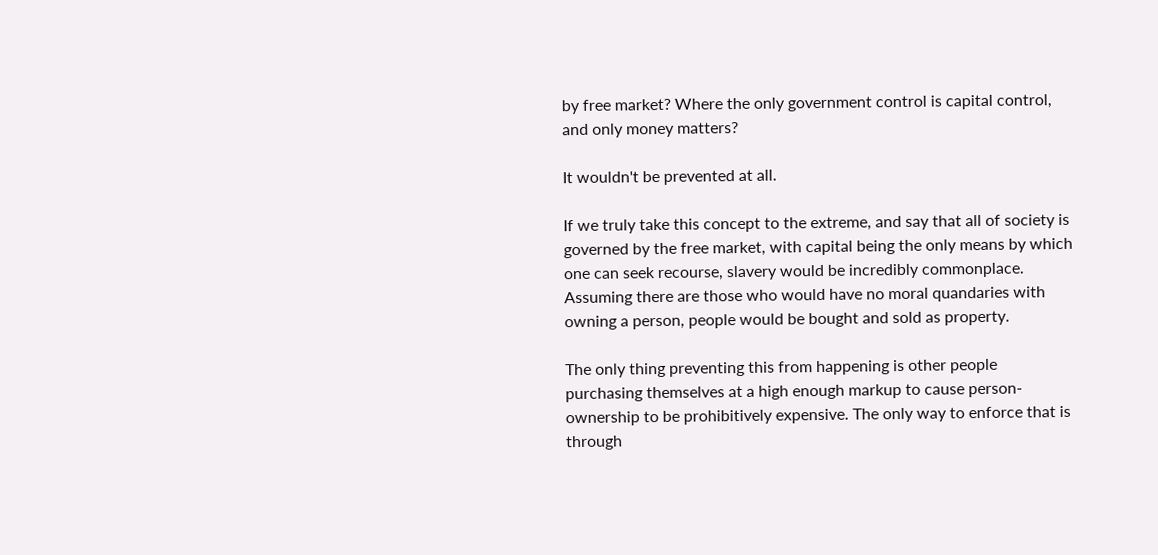by free market? Where the only government control is capital control, and only money matters?

It wouldn't be prevented at all.

If we truly take this concept to the extreme, and say that all of society is governed by the free market, with capital being the only means by which one can seek recourse, slavery would be incredibly commonplace. Assuming there are those who would have no moral quandaries with owning a person, people would be bought and sold as property.

The only thing preventing this from happening is other people purchasing themselves at a high enough markup to cause person-ownership to be prohibitively expensive. The only way to enforce that is through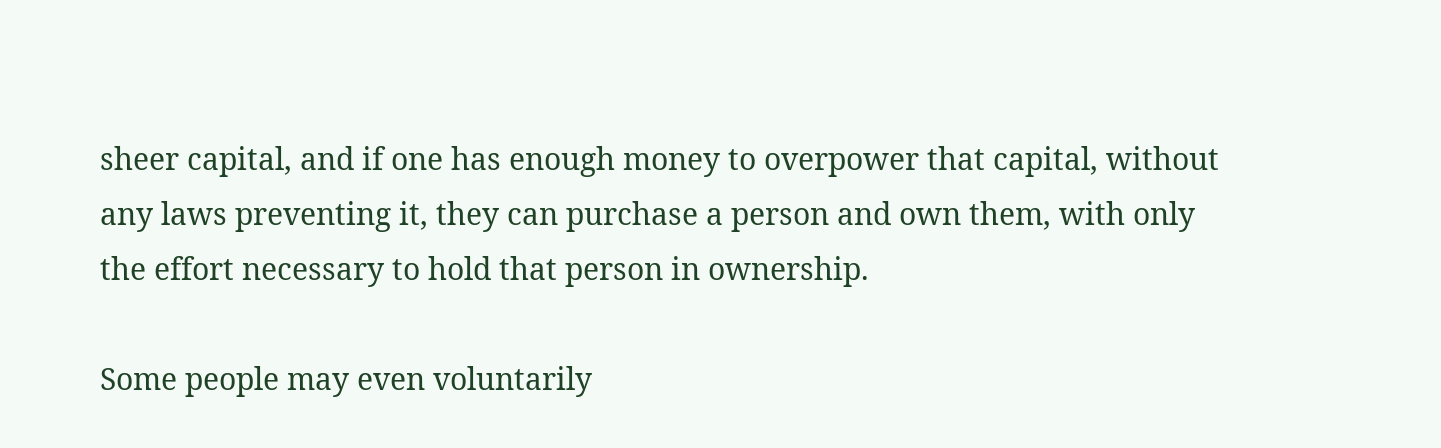sheer capital, and if one has enough money to overpower that capital, without any laws preventing it, they can purchase a person and own them, with only the effort necessary to hold that person in ownership.

Some people may even voluntarily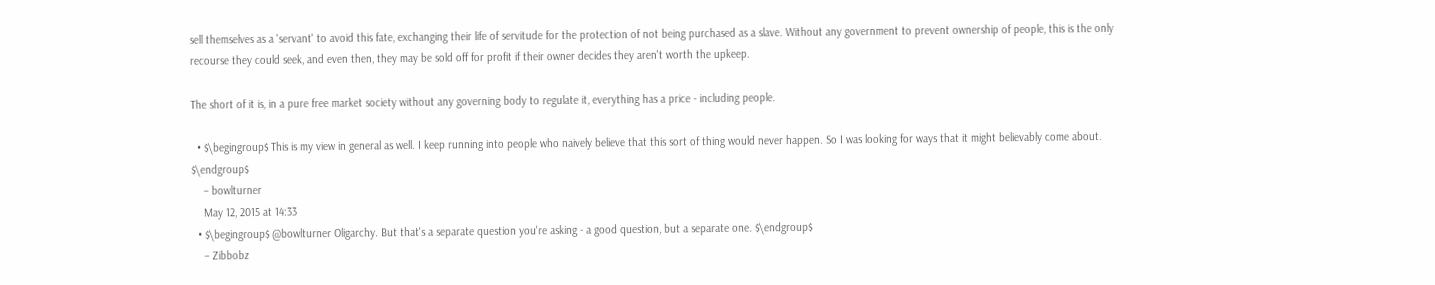sell themselves as a 'servant' to avoid this fate, exchanging their life of servitude for the protection of not being purchased as a slave. Without any government to prevent ownership of people, this is the only recourse they could seek, and even then, they may be sold off for profit if their owner decides they aren't worth the upkeep.

The short of it is, in a pure free market society without any governing body to regulate it, everything has a price - including people.

  • $\begingroup$ This is my view in general as well. I keep running into people who naively believe that this sort of thing would never happen. So I was looking for ways that it might believably come about. $\endgroup$
    – bowlturner
    May 12, 2015 at 14:33
  • $\begingroup$ @bowlturner Oligarchy. But that's a separate question you're asking - a good question, but a separate one. $\endgroup$
    – Zibbobz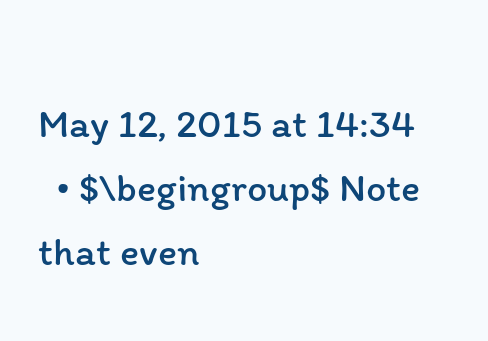May 12, 2015 at 14:34
  • $\begingroup$ Note that even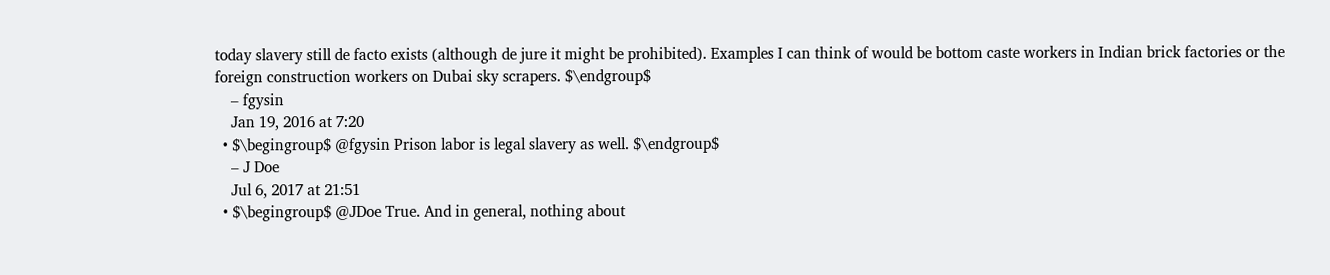today slavery still de facto exists (although de jure it might be prohibited). Examples I can think of would be bottom caste workers in Indian brick factories or the foreign construction workers on Dubai sky scrapers. $\endgroup$
    – fgysin
    Jan 19, 2016 at 7:20
  • $\begingroup$ @fgysin Prison labor is legal slavery as well. $\endgroup$
    – J Doe
    Jul 6, 2017 at 21:51
  • $\begingroup$ @JDoe True. And in general, nothing about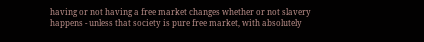having or not having a free market changes whether or not slavery happens - unless that society is pure free market, with absolutely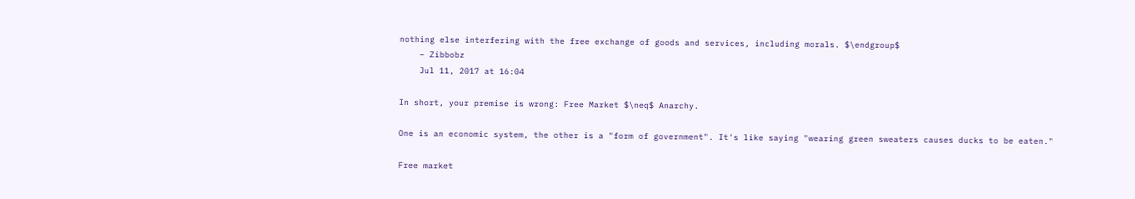nothing else interfering with the free exchange of goods and services, including morals. $\endgroup$
    – Zibbobz
    Jul 11, 2017 at 16:04

In short, your premise is wrong: Free Market $\neq$ Anarchy.

One is an economic system, the other is a "form of government". It's like saying "wearing green sweaters causes ducks to be eaten."

Free market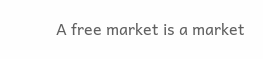A free market is a market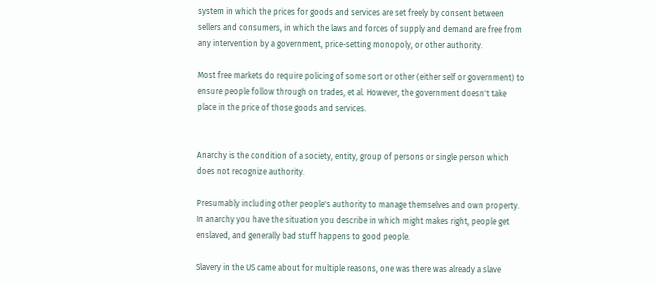system in which the prices for goods and services are set freely by consent between sellers and consumers, in which the laws and forces of supply and demand are free from any intervention by a government, price-setting monopoly, or other authority.

Most free markets do require policing of some sort or other (either self or government) to ensure people follow through on trades, et al. However, the government doesn't take place in the price of those goods and services.


Anarchy is the condition of a society, entity, group of persons or single person which does not recognize authority.

Presumably including other people's authority to manage themselves and own property. In anarchy you have the situation you describe in which might makes right, people get enslaved, and generally bad stuff happens to good people.

Slavery in the US came about for multiple reasons, one was there was already a slave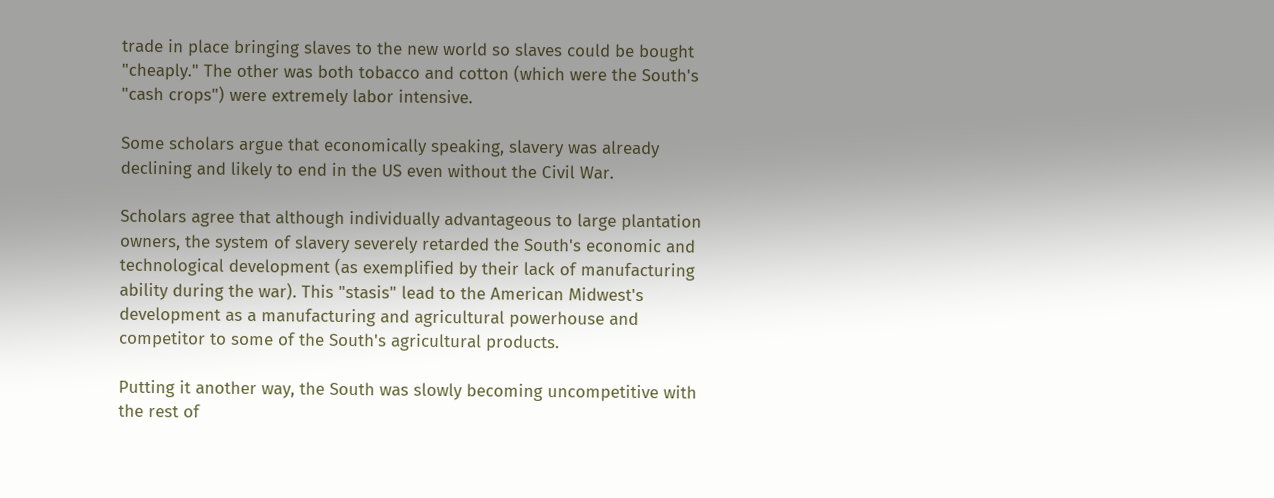trade in place bringing slaves to the new world so slaves could be bought "cheaply." The other was both tobacco and cotton (which were the South's "cash crops") were extremely labor intensive.

Some scholars argue that economically speaking, slavery was already declining and likely to end in the US even without the Civil War.

Scholars agree that although individually advantageous to large plantation owners, the system of slavery severely retarded the South's economic and technological development (as exemplified by their lack of manufacturing ability during the war). This "stasis" lead to the American Midwest's development as a manufacturing and agricultural powerhouse and competitor to some of the South's agricultural products.

Putting it another way, the South was slowly becoming uncompetitive with the rest of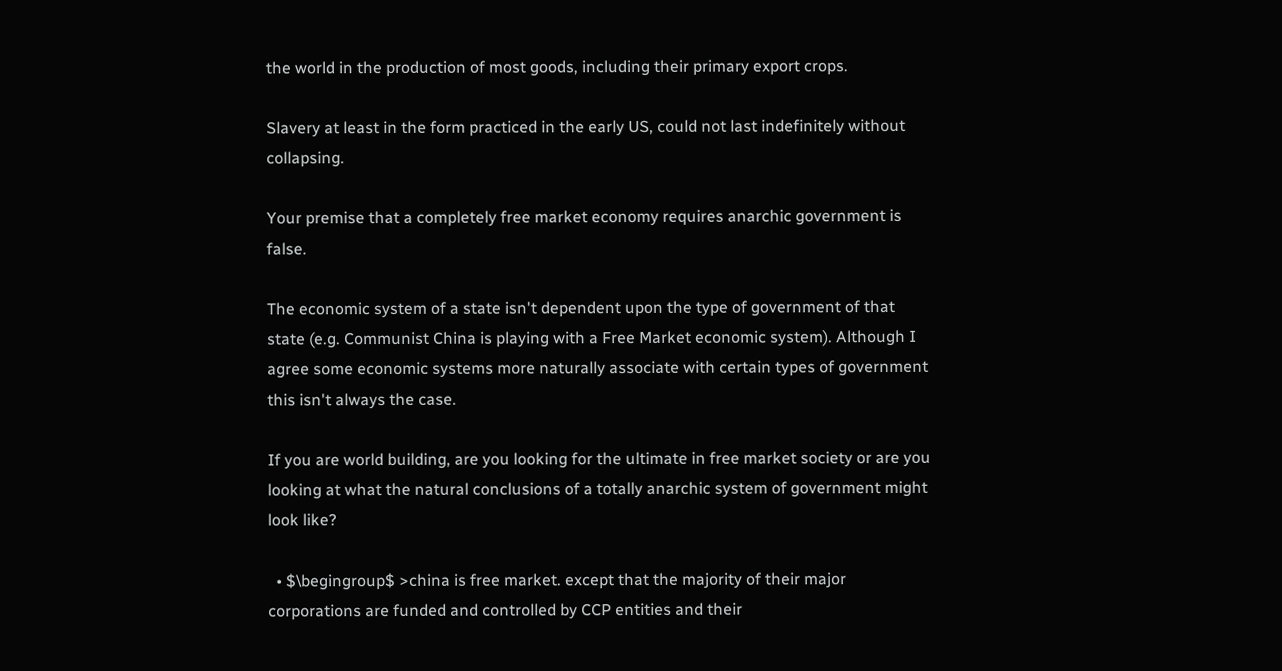the world in the production of most goods, including their primary export crops.

Slavery at least in the form practiced in the early US, could not last indefinitely without collapsing.

Your premise that a completely free market economy requires anarchic government is false.

The economic system of a state isn't dependent upon the type of government of that state (e.g. Communist China is playing with a Free Market economic system). Although I agree some economic systems more naturally associate with certain types of government this isn't always the case.

If you are world building, are you looking for the ultimate in free market society or are you looking at what the natural conclusions of a totally anarchic system of government might look like?

  • $\begingroup$ >china is free market. except that the majority of their major corporations are funded and controlled by CCP entities and their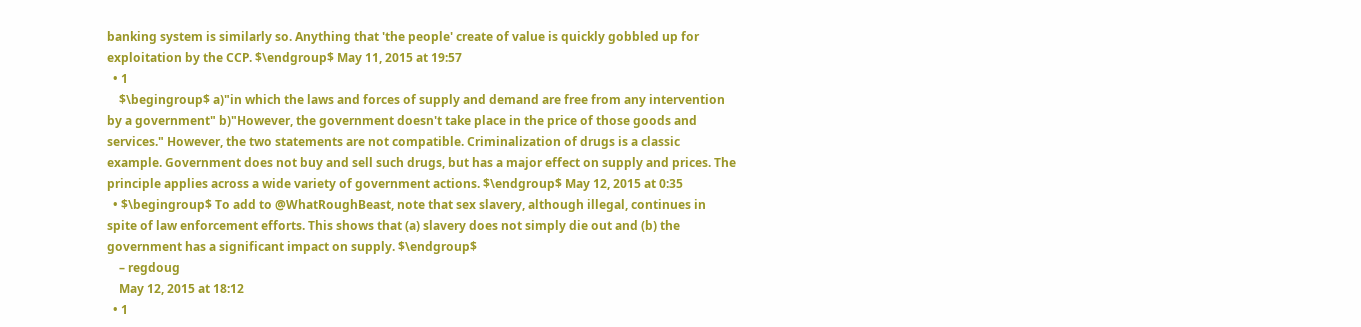banking system is similarly so. Anything that 'the people' create of value is quickly gobbled up for exploitation by the CCP. $\endgroup$ May 11, 2015 at 19:57
  • 1
    $\begingroup$ a)"in which the laws and forces of supply and demand are free from any intervention by a government" b)"However, the government doesn't take place in the price of those goods and services." However, the two statements are not compatible. Criminalization of drugs is a classic example. Government does not buy and sell such drugs, but has a major effect on supply and prices. The principle applies across a wide variety of government actions. $\endgroup$ May 12, 2015 at 0:35
  • $\begingroup$ To add to @WhatRoughBeast, note that sex slavery, although illegal, continues in spite of law enforcement efforts. This shows that (a) slavery does not simply die out and (b) the government has a significant impact on supply. $\endgroup$
    – regdoug
    May 12, 2015 at 18:12
  • 1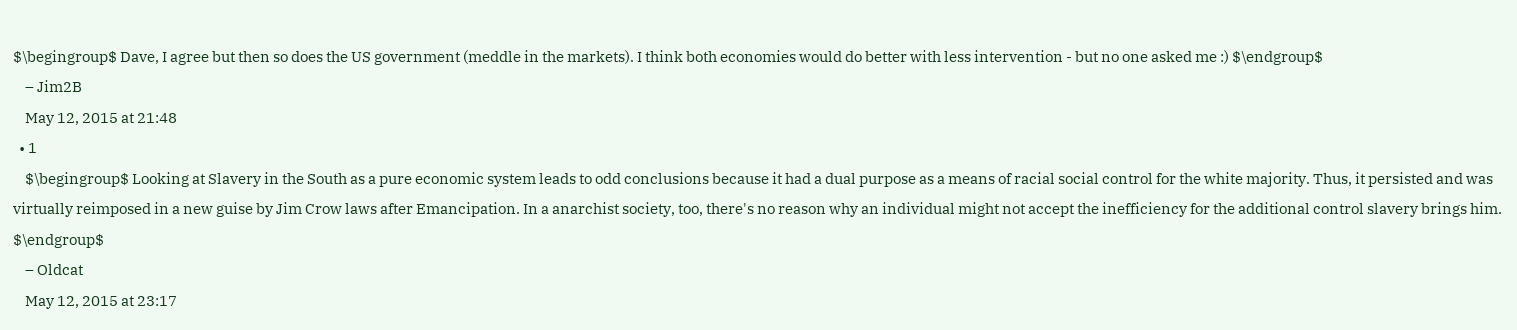$\begingroup$ Dave, I agree but then so does the US government (meddle in the markets). I think both economies would do better with less intervention - but no one asked me :) $\endgroup$
    – Jim2B
    May 12, 2015 at 21:48
  • 1
    $\begingroup$ Looking at Slavery in the South as a pure economic system leads to odd conclusions because it had a dual purpose as a means of racial social control for the white majority. Thus, it persisted and was virtually reimposed in a new guise by Jim Crow laws after Emancipation. In a anarchist society, too, there's no reason why an individual might not accept the inefficiency for the additional control slavery brings him. $\endgroup$
    – Oldcat
    May 12, 2015 at 23:17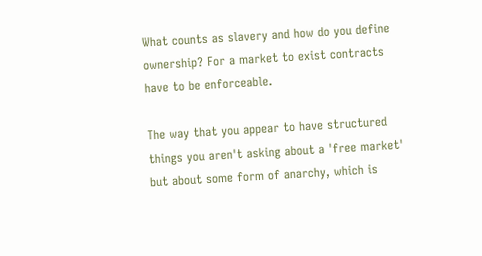What counts as slavery and how do you define ownership? For a market to exist contracts have to be enforceable.

The way that you appear to have structured things you aren't asking about a 'free market' but about some form of anarchy, which is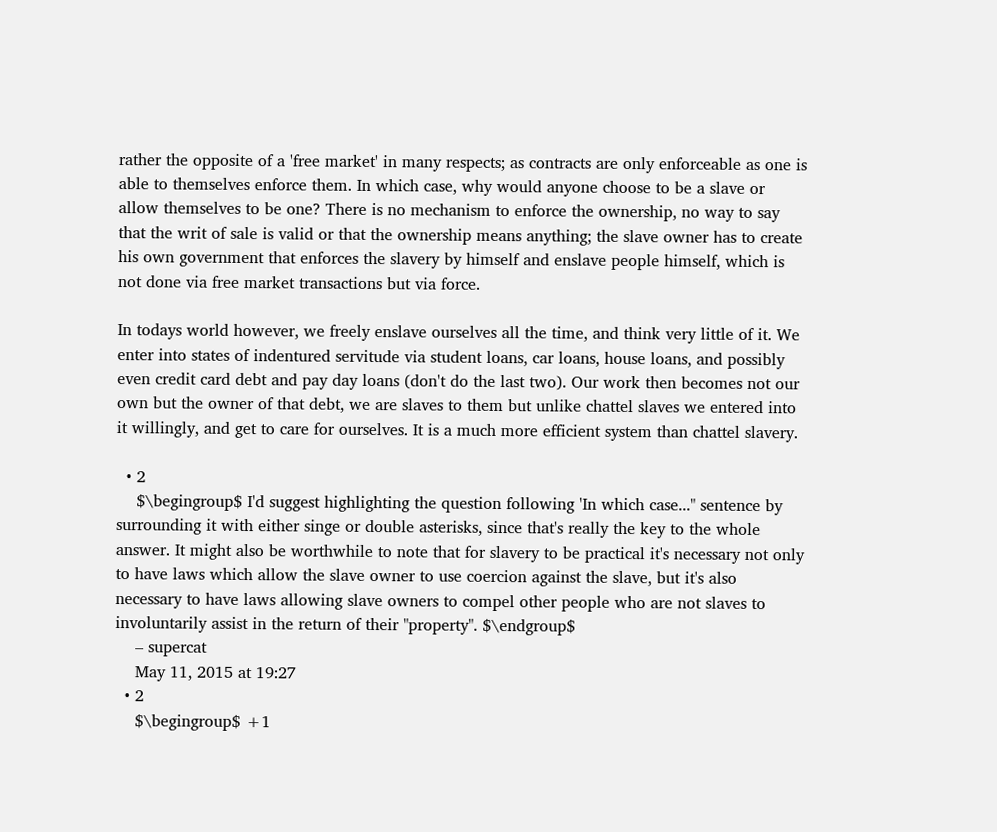rather the opposite of a 'free market' in many respects; as contracts are only enforceable as one is able to themselves enforce them. In which case, why would anyone choose to be a slave or allow themselves to be one? There is no mechanism to enforce the ownership, no way to say that the writ of sale is valid or that the ownership means anything; the slave owner has to create his own government that enforces the slavery by himself and enslave people himself, which is not done via free market transactions but via force.

In todays world however, we freely enslave ourselves all the time, and think very little of it. We enter into states of indentured servitude via student loans, car loans, house loans, and possibly even credit card debt and pay day loans (don't do the last two). Our work then becomes not our own but the owner of that debt, we are slaves to them but unlike chattel slaves we entered into it willingly, and get to care for ourselves. It is a much more efficient system than chattel slavery.

  • 2
    $\begingroup$ I'd suggest highlighting the question following 'In which case..." sentence by surrounding it with either singe or double asterisks, since that's really the key to the whole answer. It might also be worthwhile to note that for slavery to be practical it's necessary not only to have laws which allow the slave owner to use coercion against the slave, but it's also necessary to have laws allowing slave owners to compel other people who are not slaves to involuntarily assist in the return of their "property". $\endgroup$
    – supercat
    May 11, 2015 at 19:27
  • 2
    $\begingroup$ +1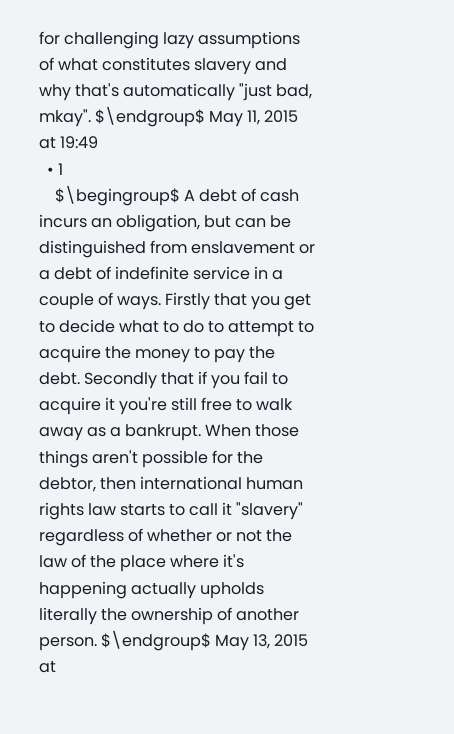for challenging lazy assumptions of what constitutes slavery and why that's automatically "just bad, mkay". $\endgroup$ May 11, 2015 at 19:49
  • 1
    $\begingroup$ A debt of cash incurs an obligation, but can be distinguished from enslavement or a debt of indefinite service in a couple of ways. Firstly that you get to decide what to do to attempt to acquire the money to pay the debt. Secondly that if you fail to acquire it you're still free to walk away as a bankrupt. When those things aren't possible for the debtor, then international human rights law starts to call it "slavery" regardless of whether or not the law of the place where it's happening actually upholds literally the ownership of another person. $\endgroup$ May 13, 2015 at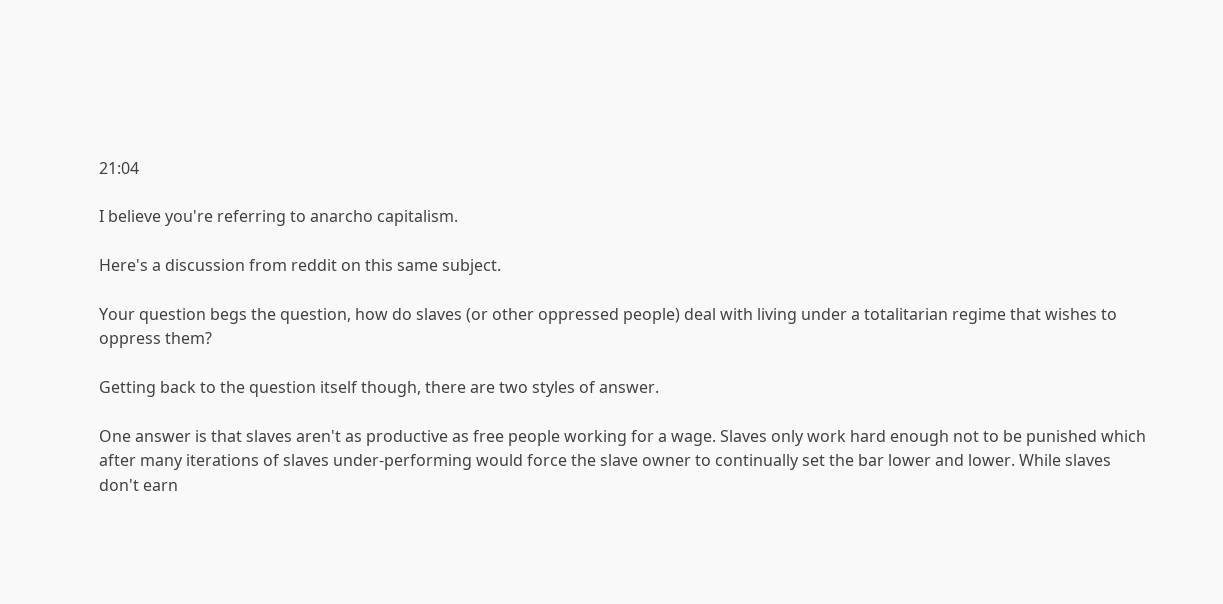21:04

I believe you're referring to anarcho capitalism.

Here's a discussion from reddit on this same subject.

Your question begs the question, how do slaves (or other oppressed people) deal with living under a totalitarian regime that wishes to oppress them?

Getting back to the question itself though, there are two styles of answer.

One answer is that slaves aren't as productive as free people working for a wage. Slaves only work hard enough not to be punished which after many iterations of slaves under-performing would force the slave owner to continually set the bar lower and lower. While slaves don't earn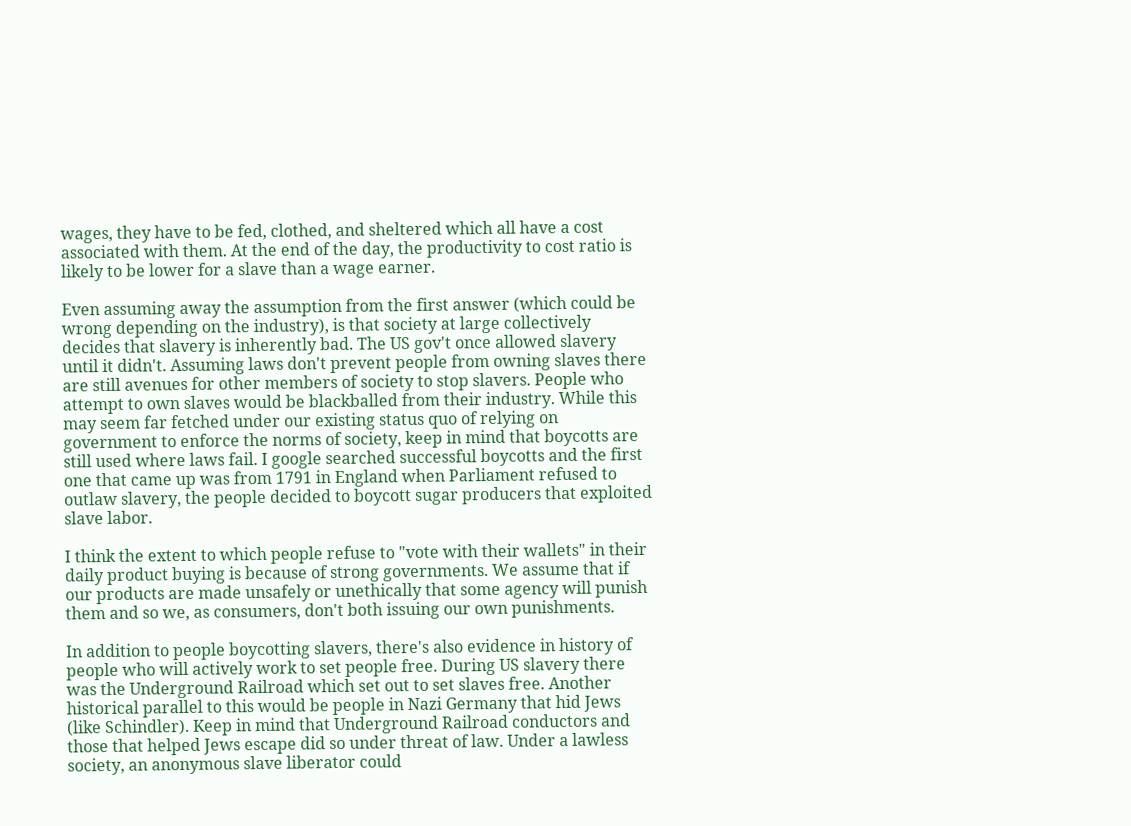wages, they have to be fed, clothed, and sheltered which all have a cost associated with them. At the end of the day, the productivity to cost ratio is likely to be lower for a slave than a wage earner.

Even assuming away the assumption from the first answer (which could be wrong depending on the industry), is that society at large collectively decides that slavery is inherently bad. The US gov't once allowed slavery until it didn't. Assuming laws don't prevent people from owning slaves there are still avenues for other members of society to stop slavers. People who attempt to own slaves would be blackballed from their industry. While this may seem far fetched under our existing status quo of relying on government to enforce the norms of society, keep in mind that boycotts are still used where laws fail. I google searched successful boycotts and the first one that came up was from 1791 in England when Parliament refused to outlaw slavery, the people decided to boycott sugar producers that exploited slave labor.

I think the extent to which people refuse to "vote with their wallets" in their daily product buying is because of strong governments. We assume that if our products are made unsafely or unethically that some agency will punish them and so we, as consumers, don't both issuing our own punishments.

In addition to people boycotting slavers, there's also evidence in history of people who will actively work to set people free. During US slavery there was the Underground Railroad which set out to set slaves free. Another historical parallel to this would be people in Nazi Germany that hid Jews (like Schindler). Keep in mind that Underground Railroad conductors and those that helped Jews escape did so under threat of law. Under a lawless society, an anonymous slave liberator could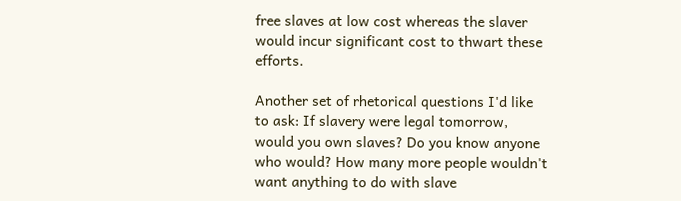free slaves at low cost whereas the slaver would incur significant cost to thwart these efforts.

Another set of rhetorical questions I'd like to ask: If slavery were legal tomorrow, would you own slaves? Do you know anyone who would? How many more people wouldn't want anything to do with slave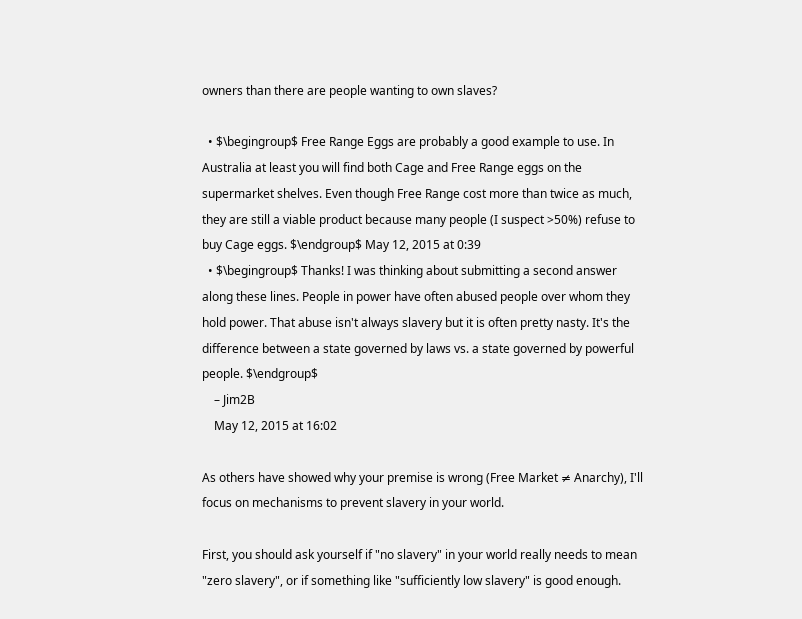owners than there are people wanting to own slaves?

  • $\begingroup$ Free Range Eggs are probably a good example to use. In Australia at least you will find both Cage and Free Range eggs on the supermarket shelves. Even though Free Range cost more than twice as much, they are still a viable product because many people (I suspect >50%) refuse to buy Cage eggs. $\endgroup$ May 12, 2015 at 0:39
  • $\begingroup$ Thanks! I was thinking about submitting a second answer along these lines. People in power have often abused people over whom they hold power. That abuse isn't always slavery but it is often pretty nasty. It's the difference between a state governed by laws vs. a state governed by powerful people. $\endgroup$
    – Jim2B
    May 12, 2015 at 16:02

As others have showed why your premise is wrong (Free Market ≠ Anarchy), I'll focus on mechanisms to prevent slavery in your world.

First, you should ask yourself if "no slavery" in your world really needs to mean "zero slavery", or if something like "sufficiently low slavery" is good enough.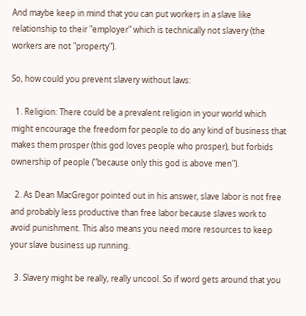And maybe keep in mind that you can put workers in a slave like relationship to their "employer" which is technically not slavery (the workers are not "property").

So, how could you prevent slavery without laws:

  1. Religion: There could be a prevalent religion in your world which might encourage the freedom for people to do any kind of business that makes them prosper (this god loves people who prosper), but forbids ownership of people ("because only this god is above men").

  2. As Dean MacGregor pointed out in his answer, slave labor is not free and probably less productive than free labor because slaves work to avoid punishment. This also means you need more resources to keep your slave business up running.

  3. Slavery might be really, really uncool. So if word gets around that you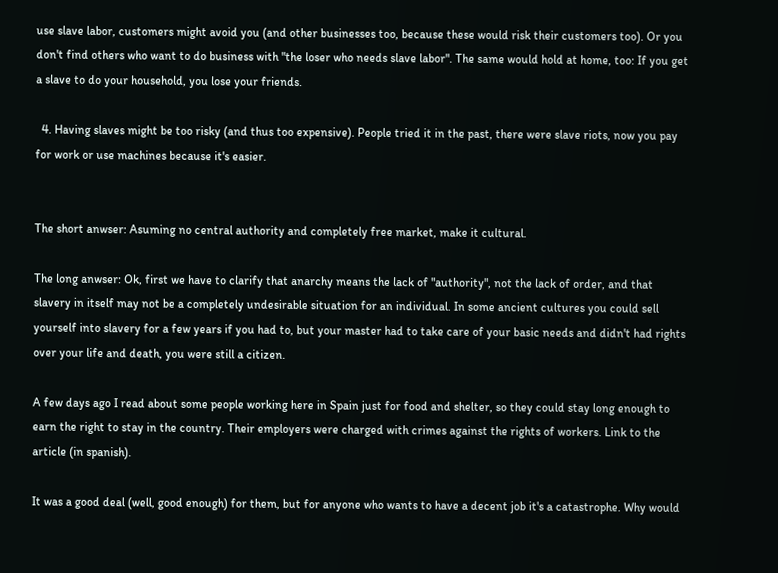use slave labor, customers might avoid you (and other businesses too, because these would risk their customers too). Or you don't find others who want to do business with "the loser who needs slave labor". The same would hold at home, too: If you get a slave to do your household, you lose your friends.

  4. Having slaves might be too risky (and thus too expensive). People tried it in the past, there were slave riots, now you pay for work or use machines because it's easier.


The short anwser: Asuming no central authority and completely free market, make it cultural.

The long anwser: Ok, first we have to clarify that anarchy means the lack of "authority", not the lack of order, and that slavery in itself may not be a completely undesirable situation for an individual. In some ancient cultures you could sell yourself into slavery for a few years if you had to, but your master had to take care of your basic needs and didn't had rights over your life and death, you were still a citizen.

A few days ago I read about some people working here in Spain just for food and shelter, so they could stay long enough to earn the right to stay in the country. Their employers were charged with crimes against the rights of workers. Link to the article (in spanish).

It was a good deal (well, good enough) for them, but for anyone who wants to have a decent job it's a catastrophe. Why would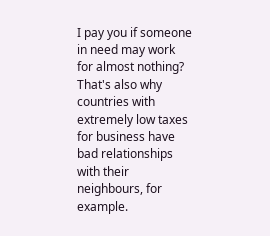I pay you if someone in need may work for almost nothing? That's also why countries with extremely low taxes for business have bad relationships with their neighbours, for example.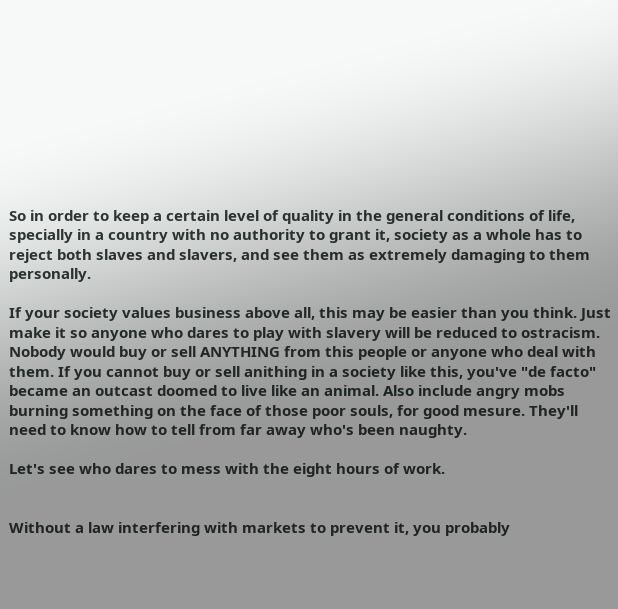So in order to keep a certain level of quality in the general conditions of life, specially in a country with no authority to grant it, society as a whole has to reject both slaves and slavers, and see them as extremely damaging to them personally.

If your society values business above all, this may be easier than you think. Just make it so anyone who dares to play with slavery will be reduced to ostracism. Nobody would buy or sell ANYTHING from this people or anyone who deal with them. If you cannot buy or sell anithing in a society like this, you've "de facto" became an outcast doomed to live like an animal. Also include angry mobs burning something on the face of those poor souls, for good mesure. They'll need to know how to tell from far away who's been naughty.

Let's see who dares to mess with the eight hours of work.


Without a law interfering with markets to prevent it, you probably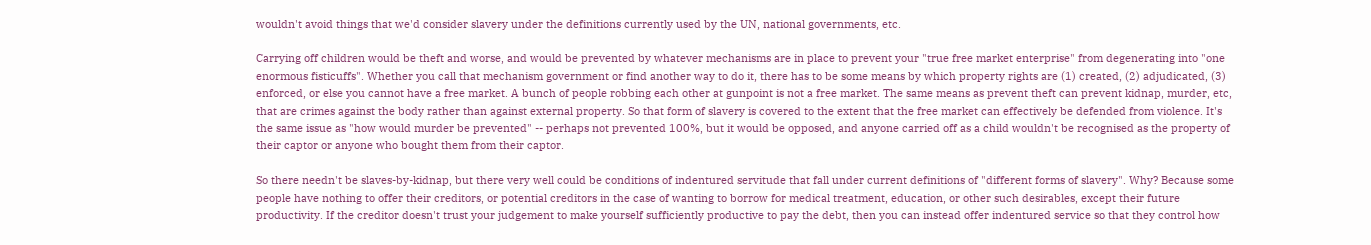wouldn't avoid things that we'd consider slavery under the definitions currently used by the UN, national governments, etc.

Carrying off children would be theft and worse, and would be prevented by whatever mechanisms are in place to prevent your "true free market enterprise" from degenerating into "one enormous fisticuffs". Whether you call that mechanism government or find another way to do it, there has to be some means by which property rights are (1) created, (2) adjudicated, (3) enforced, or else you cannot have a free market. A bunch of people robbing each other at gunpoint is not a free market. The same means as prevent theft can prevent kidnap, murder, etc, that are crimes against the body rather than against external property. So that form of slavery is covered to the extent that the free market can effectively be defended from violence. It's the same issue as "how would murder be prevented" -- perhaps not prevented 100%, but it would be opposed, and anyone carried off as a child wouldn't be recognised as the property of their captor or anyone who bought them from their captor.

So there needn't be slaves-by-kidnap, but there very well could be conditions of indentured servitude that fall under current definitions of "different forms of slavery". Why? Because some people have nothing to offer their creditors, or potential creditors in the case of wanting to borrow for medical treatment, education, or other such desirables, except their future productivity. If the creditor doesn't trust your judgement to make yourself sufficiently productive to pay the debt, then you can instead offer indentured service so that they control how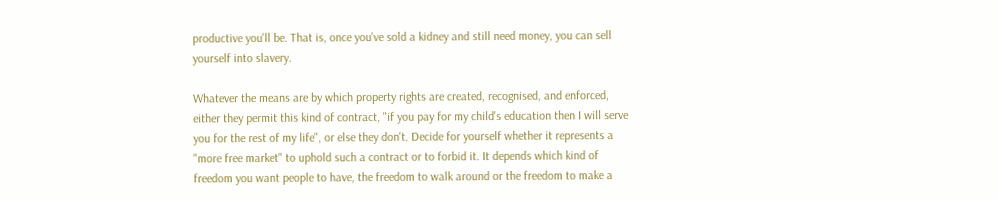productive you'll be. That is, once you've sold a kidney and still need money, you can sell yourself into slavery.

Whatever the means are by which property rights are created, recognised, and enforced, either they permit this kind of contract, "if you pay for my child's education then I will serve you for the rest of my life", or else they don't. Decide for yourself whether it represents a "more free market" to uphold such a contract or to forbid it. It depends which kind of freedom you want people to have, the freedom to walk around or the freedom to make a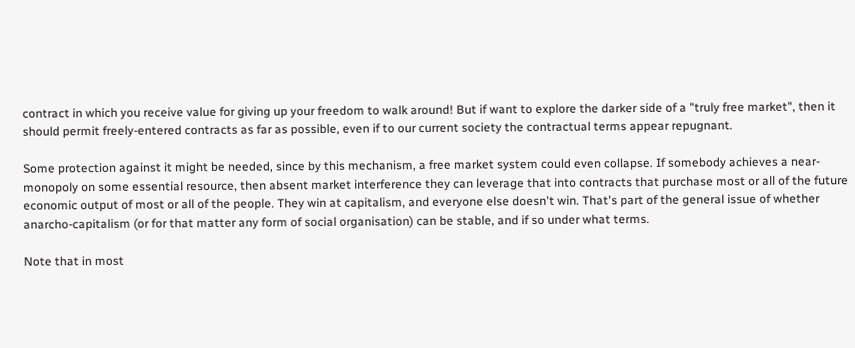contract in which you receive value for giving up your freedom to walk around! But if want to explore the darker side of a "truly free market", then it should permit freely-entered contracts as far as possible, even if to our current society the contractual terms appear repugnant.

Some protection against it might be needed, since by this mechanism, a free market system could even collapse. If somebody achieves a near-monopoly on some essential resource, then absent market interference they can leverage that into contracts that purchase most or all of the future economic output of most or all of the people. They win at capitalism, and everyone else doesn't win. That's part of the general issue of whether anarcho-capitalism (or for that matter any form of social organisation) can be stable, and if so under what terms.

Note that in most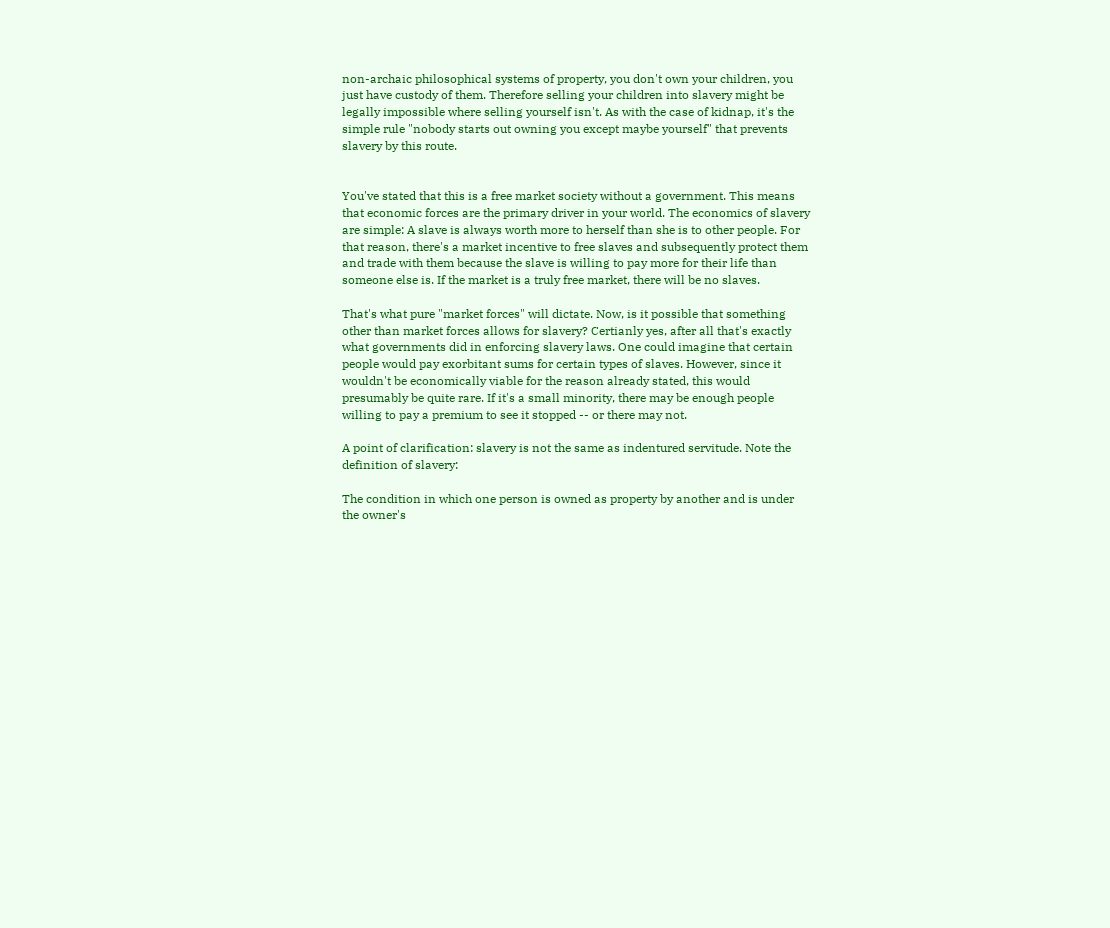non-archaic philosophical systems of property, you don't own your children, you just have custody of them. Therefore selling your children into slavery might be legally impossible where selling yourself isn't. As with the case of kidnap, it's the simple rule "nobody starts out owning you except maybe yourself" that prevents slavery by this route.


You've stated that this is a free market society without a government. This means that economic forces are the primary driver in your world. The economics of slavery are simple: A slave is always worth more to herself than she is to other people. For that reason, there's a market incentive to free slaves and subsequently protect them and trade with them because the slave is willing to pay more for their life than someone else is. If the market is a truly free market, there will be no slaves.

That's what pure "market forces" will dictate. Now, is it possible that something other than market forces allows for slavery? Certianly yes, after all that's exactly what governments did in enforcing slavery laws. One could imagine that certain people would pay exorbitant sums for certain types of slaves. However, since it wouldn't be economically viable for the reason already stated, this would presumably be quite rare. If it's a small minority, there may be enough people willing to pay a premium to see it stopped -- or there may not.

A point of clarification: slavery is not the same as indentured servitude. Note the definition of slavery:

The condition in which one person is owned as property by another and is under the owner's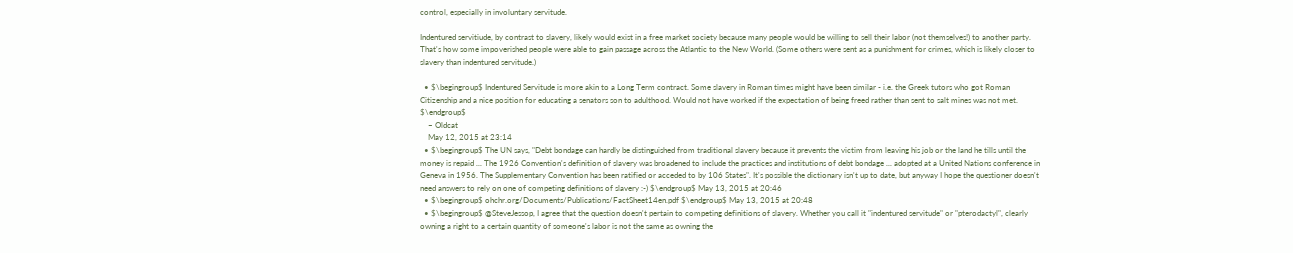control, especially in involuntary servitude.

Indentured servitiude, by contrast to slavery, likely would exist in a free market society because many people would be willing to sell their labor (not themselves!) to another party. That's how some impoverished people were able to gain passage across the Atlantic to the New World. (Some others were sent as a punishment for crimes, which is likely closer to slavery than indentured servitude.)

  • $\begingroup$ Indentured Servitude is more akin to a Long Term contract. Some slavery in Roman times might have been similar - i.e. the Greek tutors who got Roman Citizenship and a nice position for educating a senators son to adulthood. Would not have worked if the expectation of being freed rather than sent to salt mines was not met. $\endgroup$
    – Oldcat
    May 12, 2015 at 23:14
  • $\begingroup$ The UN says, "Debt bondage can hardly be distinguished from traditional slavery because it prevents the victim from leaving his job or the land he tills until the money is repaid ... The 1926 Convention's definition of slavery was broadened to include the practices and institutions of debt bondage ... adopted at a United Nations conference in Geneva in 1956. The Supplementary Convention has been ratified or acceded to by 106 States". It's possible the dictionary isn't up to date, but anyway I hope the questioner doesn't need answers to rely on one of competing definitions of slavery :-) $\endgroup$ May 13, 2015 at 20:46
  • $\begingroup$ ohchr.org/Documents/Publications/FactSheet14en.pdf $\endgroup$ May 13, 2015 at 20:48
  • $\begingroup$ @SteveJessop, I agree that the question doesn't pertain to competing definitions of slavery. Whether you call it "indentured servitude" or "pterodactyl", clearly owning a right to a certain quantity of someone's labor is not the same as owning the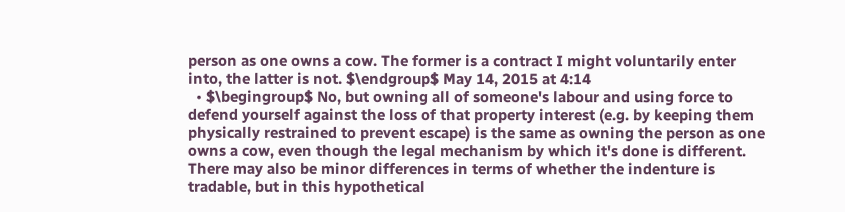person as one owns a cow. The former is a contract I might voluntarily enter into, the latter is not. $\endgroup$ May 14, 2015 at 4:14
  • $\begingroup$ No, but owning all of someone's labour and using force to defend yourself against the loss of that property interest (e.g. by keeping them physically restrained to prevent escape) is the same as owning the person as one owns a cow, even though the legal mechanism by which it's done is different. There may also be minor differences in terms of whether the indenture is tradable, but in this hypothetical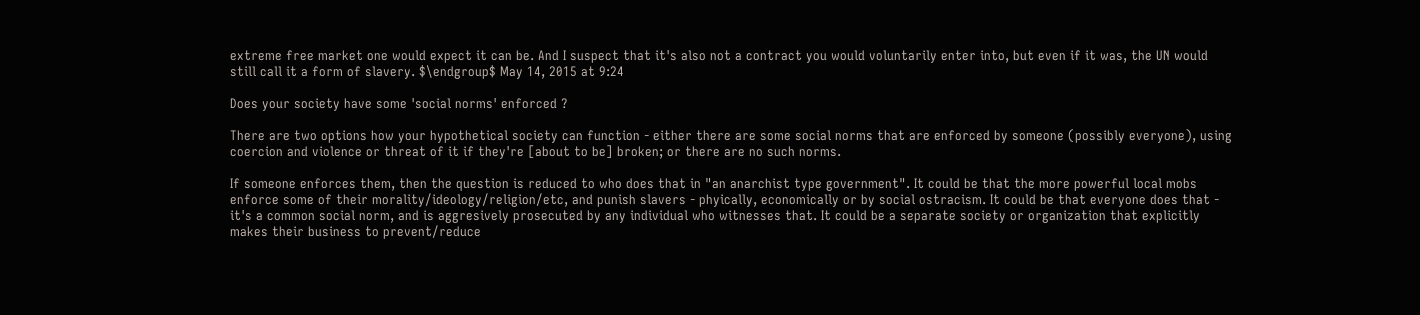extreme free market one would expect it can be. And I suspect that it's also not a contract you would voluntarily enter into, but even if it was, the UN would still call it a form of slavery. $\endgroup$ May 14, 2015 at 9:24

Does your society have some 'social norms' enforced ?

There are two options how your hypothetical society can function - either there are some social norms that are enforced by someone (possibly everyone), using coercion and violence or threat of it if they're [about to be] broken; or there are no such norms.

If someone enforces them, then the question is reduced to who does that in "an anarchist type government". It could be that the more powerful local mobs enforce some of their morality/ideology/religion/etc, and punish slavers - phyically, economically or by social ostracism. It could be that everyone does that - it's a common social norm, and is aggresively prosecuted by any individual who witnesses that. It could be a separate society or organization that explicitly makes their business to prevent/reduce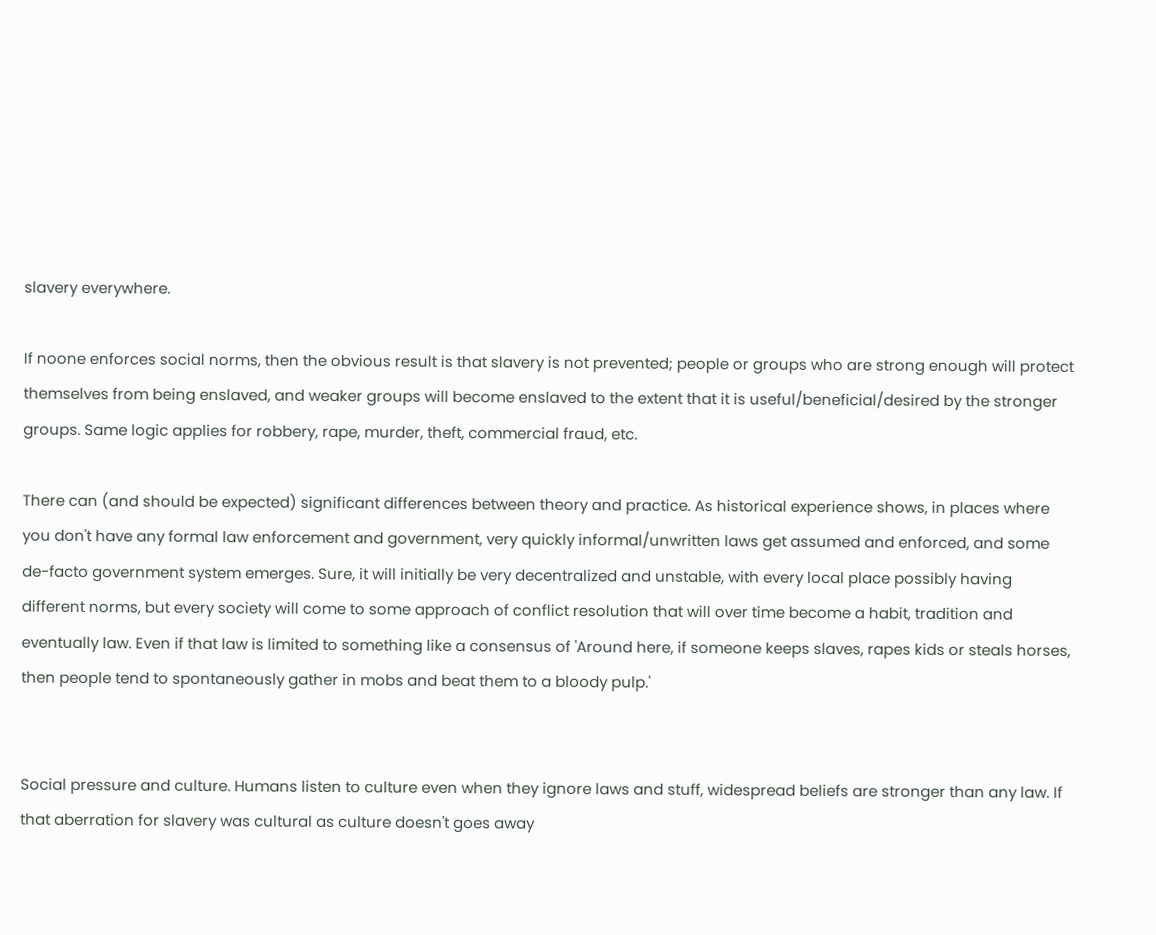slavery everywhere.

If noone enforces social norms, then the obvious result is that slavery is not prevented; people or groups who are strong enough will protect themselves from being enslaved, and weaker groups will become enslaved to the extent that it is useful/beneficial/desired by the stronger groups. Same logic applies for robbery, rape, murder, theft, commercial fraud, etc.

There can (and should be expected) significant differences between theory and practice. As historical experience shows, in places where you don't have any formal law enforcement and government, very quickly informal/unwritten laws get assumed and enforced, and some de-facto government system emerges. Sure, it will initially be very decentralized and unstable, with every local place possibly having different norms, but every society will come to some approach of conflict resolution that will over time become a habit, tradition and eventually law. Even if that law is limited to something like a consensus of 'Around here, if someone keeps slaves, rapes kids or steals horses, then people tend to spontaneously gather in mobs and beat them to a bloody pulp.'


Social pressure and culture. Humans listen to culture even when they ignore laws and stuff, widespread beliefs are stronger than any law. If that aberration for slavery was cultural as culture doesn't goes away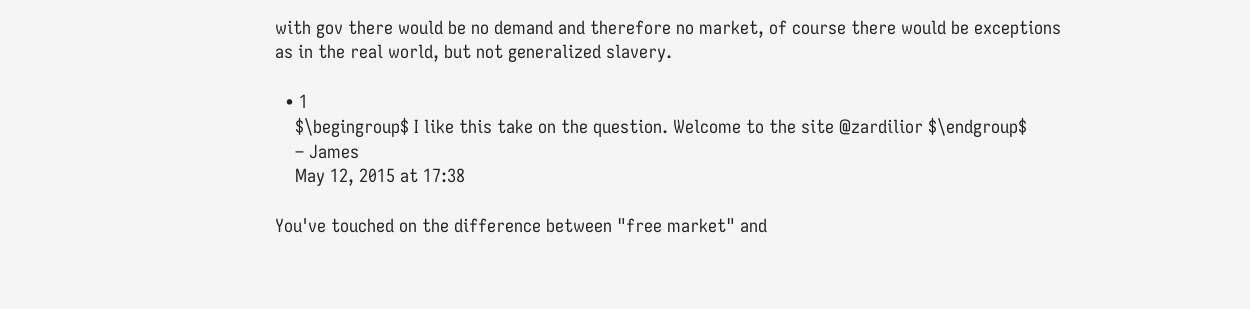with gov there would be no demand and therefore no market, of course there would be exceptions as in the real world, but not generalized slavery.

  • 1
    $\begingroup$ I like this take on the question. Welcome to the site @zardilior $\endgroup$
    – James
    May 12, 2015 at 17:38

You've touched on the difference between "free market" and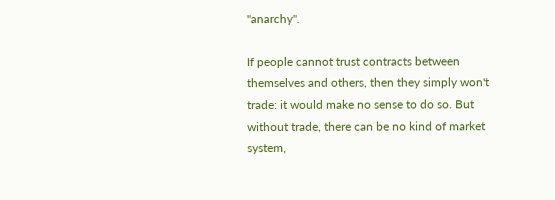"anarchy".

If people cannot trust contracts between themselves and others, then they simply won't trade: it would make no sense to do so. But without trade, there can be no kind of market system,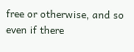free or otherwise, and so even if there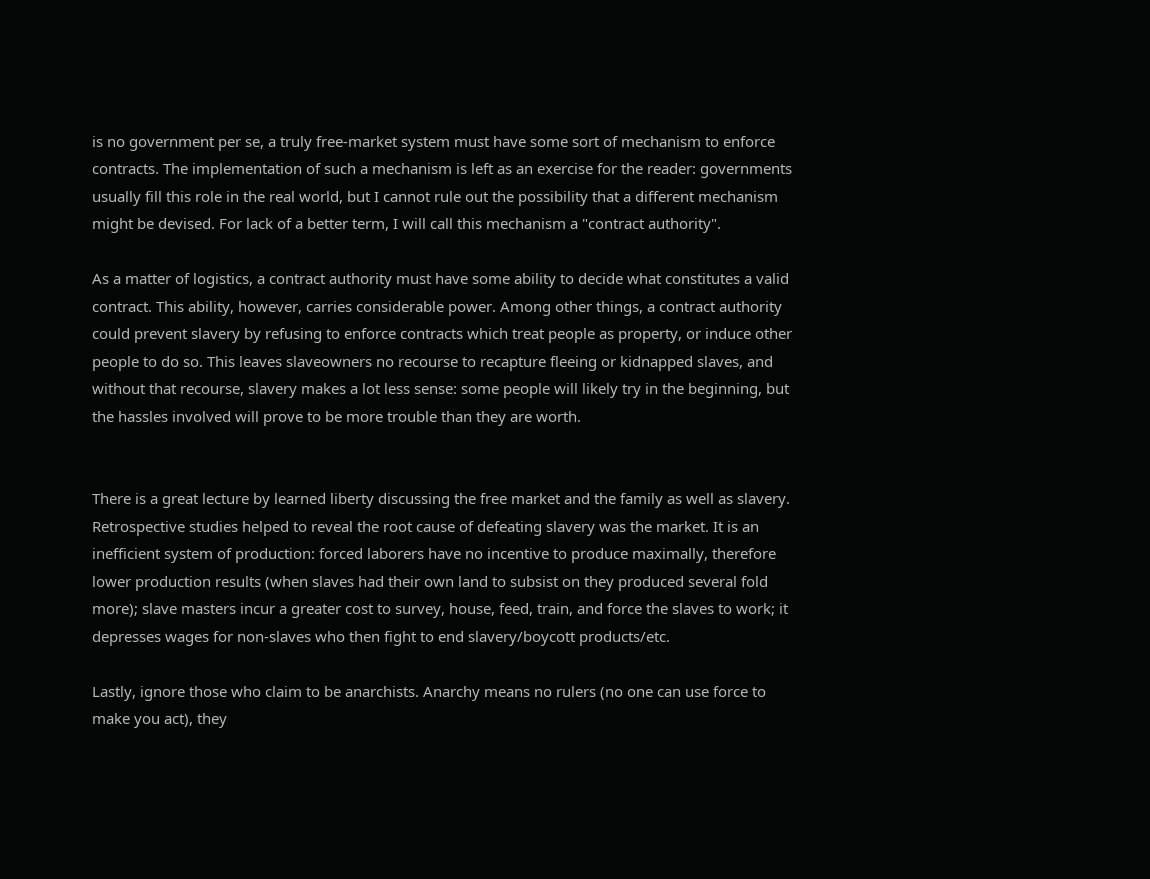is no government per se, a truly free-market system must have some sort of mechanism to enforce contracts. The implementation of such a mechanism is left as an exercise for the reader: governments usually fill this role in the real world, but I cannot rule out the possibility that a different mechanism might be devised. For lack of a better term, I will call this mechanism a "contract authority".

As a matter of logistics, a contract authority must have some ability to decide what constitutes a valid contract. This ability, however, carries considerable power. Among other things, a contract authority could prevent slavery by refusing to enforce contracts which treat people as property, or induce other people to do so. This leaves slaveowners no recourse to recapture fleeing or kidnapped slaves, and without that recourse, slavery makes a lot less sense: some people will likely try in the beginning, but the hassles involved will prove to be more trouble than they are worth.


There is a great lecture by learned liberty discussing the free market and the family as well as slavery. Retrospective studies helped to reveal the root cause of defeating slavery was the market. It is an inefficient system of production: forced laborers have no incentive to produce maximally, therefore lower production results (when slaves had their own land to subsist on they produced several fold more); slave masters incur a greater cost to survey, house, feed, train, and force the slaves to work; it depresses wages for non-slaves who then fight to end slavery/boycott products/etc.

Lastly, ignore those who claim to be anarchists. Anarchy means no rulers (no one can use force to make you act), they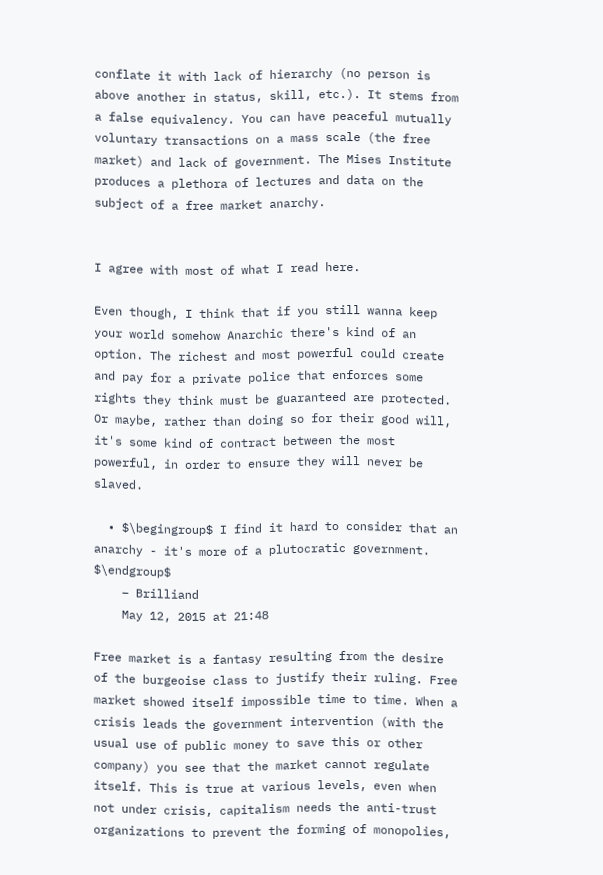conflate it with lack of hierarchy (no person is above another in status, skill, etc.). It stems from a false equivalency. You can have peaceful mutually voluntary transactions on a mass scale (the free market) and lack of government. The Mises Institute produces a plethora of lectures and data on the subject of a free market anarchy.


I agree with most of what I read here.

Even though, I think that if you still wanna keep your world somehow Anarchic there's kind of an option. The richest and most powerful could create and pay for a private police that enforces some rights they think must be guaranteed are protected. Or maybe, rather than doing so for their good will, it's some kind of contract between the most powerful, in order to ensure they will never be slaved.

  • $\begingroup$ I find it hard to consider that an anarchy - it's more of a plutocratic government. $\endgroup$
    – Brilliand
    May 12, 2015 at 21:48

Free market is a fantasy resulting from the desire of the burgeoise class to justify their ruling. Free market showed itself impossible time to time. When a crisis leads the government intervention (with the usual use of public money to save this or other company) you see that the market cannot regulate itself. This is true at various levels, even when not under crisis, capitalism needs the anti-trust organizations to prevent the forming of monopolies,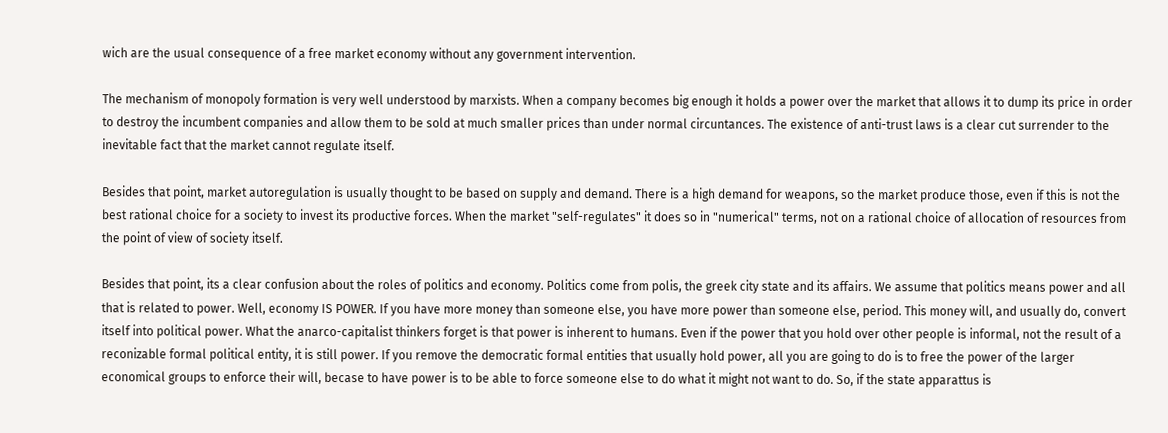wich are the usual consequence of a free market economy without any government intervention.

The mechanism of monopoly formation is very well understood by marxists. When a company becomes big enough it holds a power over the market that allows it to dump its price in order to destroy the incumbent companies and allow them to be sold at much smaller prices than under normal circuntances. The existence of anti-trust laws is a clear cut surrender to the inevitable fact that the market cannot regulate itself.

Besides that point, market autoregulation is usually thought to be based on supply and demand. There is a high demand for weapons, so the market produce those, even if this is not the best rational choice for a society to invest its productive forces. When the market "self-regulates" it does so in "numerical" terms, not on a rational choice of allocation of resources from the point of view of society itself.

Besides that point, its a clear confusion about the roles of politics and economy. Politics come from polis, the greek city state and its affairs. We assume that politics means power and all that is related to power. Well, economy IS POWER. If you have more money than someone else, you have more power than someone else, period. This money will, and usually do, convert itself into political power. What the anarco-capitalist thinkers forget is that power is inherent to humans. Even if the power that you hold over other people is informal, not the result of a reconizable formal political entity, it is still power. If you remove the democratic formal entities that usually hold power, all you are going to do is to free the power of the larger economical groups to enforce their will, becase to have power is to be able to force someone else to do what it might not want to do. So, if the state apparattus is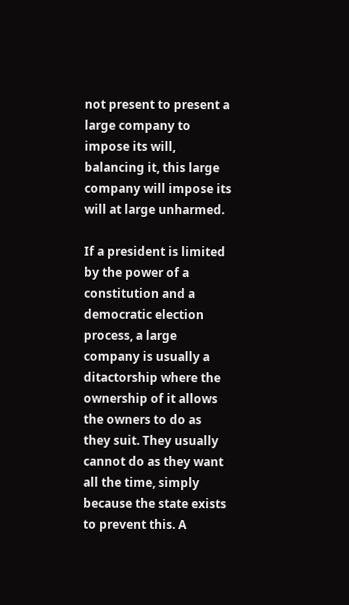not present to present a large company to impose its will, balancing it, this large company will impose its will at large unharmed.

If a president is limited by the power of a constitution and a democratic election process, a large company is usually a ditactorship where the ownership of it allows the owners to do as they suit. They usually cannot do as they want all the time, simply because the state exists to prevent this. A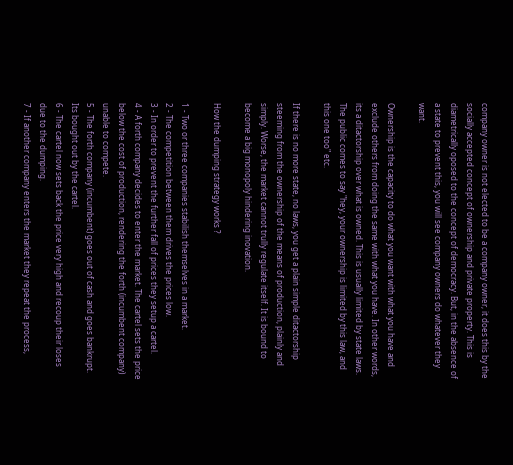company owner is not elected to be a company owner, it does this by the socially accepted concept of ownership and private property. This is diametrically oposed to the concept of democracy. But, in the absence of a state to prevent this, you will see company owners do whatever they want.

Ownership is the capacity to do what you want with what you have and exclude others from doing the same with what you have. In other words, its a ditactorship over what is owned. This is usually limited by state laws. The public comes to say "hey, your ownership is limited by this law, and this one too" etc.

If there is no more state, no laws, you get a plain simple ditactorship steeming from the ownership of the means of production, plainly and simply. Worse, the market cannot trully regulate itself. It is bound to become a big monopoly hindering inovation.

How the dumping strategy works ?

1 - Two or three companies stabilish themselves in a market.
2 - The competition between them drives the prices low.
3 - In order to prevent the further fall of prices they setup a cartel.
4 - A forth company decides to enter the market. The cartel sets the price below the cost of production, rendering the forth (incumbent company) unable to compete.
5 - The forth company (incumbent) goes out of cash and goes bankrupt. Its bought out by the cartel.
6 - The cartel now sets back the price very high and recoup their loses due to the dumping.
7 - If another company enters the market they repeat the process,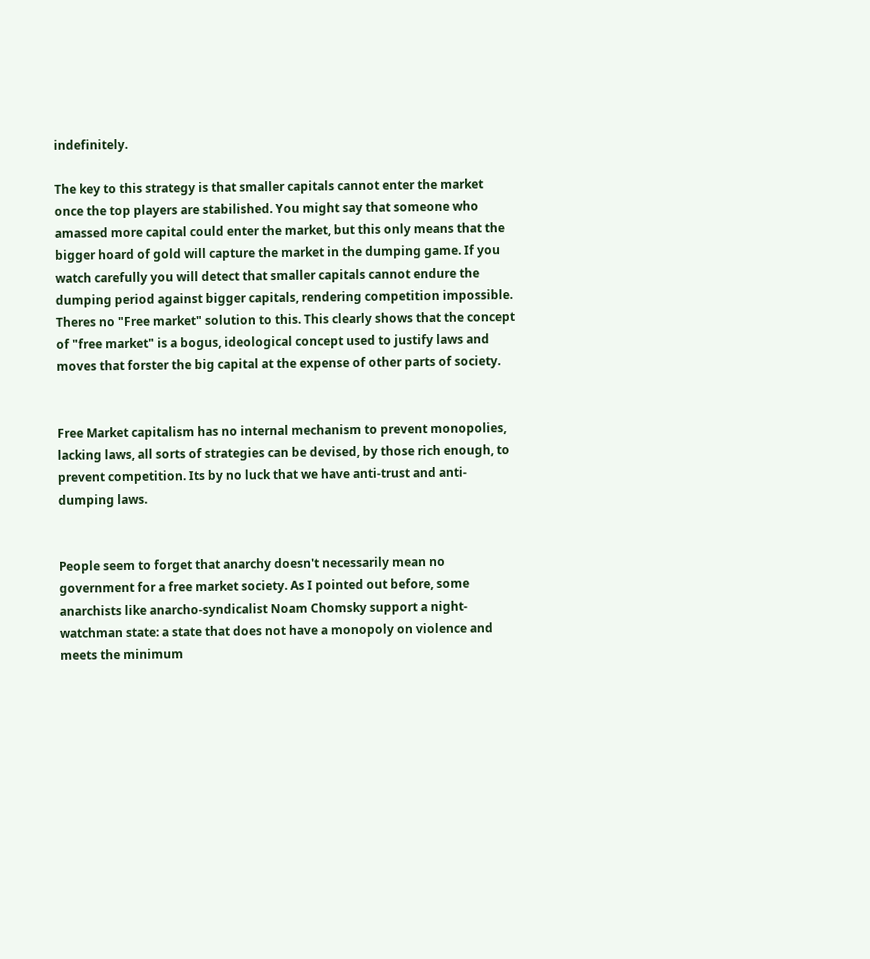indefinitely.

The key to this strategy is that smaller capitals cannot enter the market once the top players are stabilished. You might say that someone who amassed more capital could enter the market, but this only means that the bigger hoard of gold will capture the market in the dumping game. If you watch carefully you will detect that smaller capitals cannot endure the dumping period against bigger capitals, rendering competition impossible. Theres no "Free market" solution to this. This clearly shows that the concept of "free market" is a bogus, ideological concept used to justify laws and moves that forster the big capital at the expense of other parts of society.


Free Market capitalism has no internal mechanism to prevent monopolies, lacking laws, all sorts of strategies can be devised, by those rich enough, to prevent competition. Its by no luck that we have anti-trust and anti-dumping laws.


People seem to forget that anarchy doesn't necessarily mean no government for a free market society. As I pointed out before, some anarchists like anarcho-syndicalist Noam Chomsky support a night-watchman state: a state that does not have a monopoly on violence and meets the minimum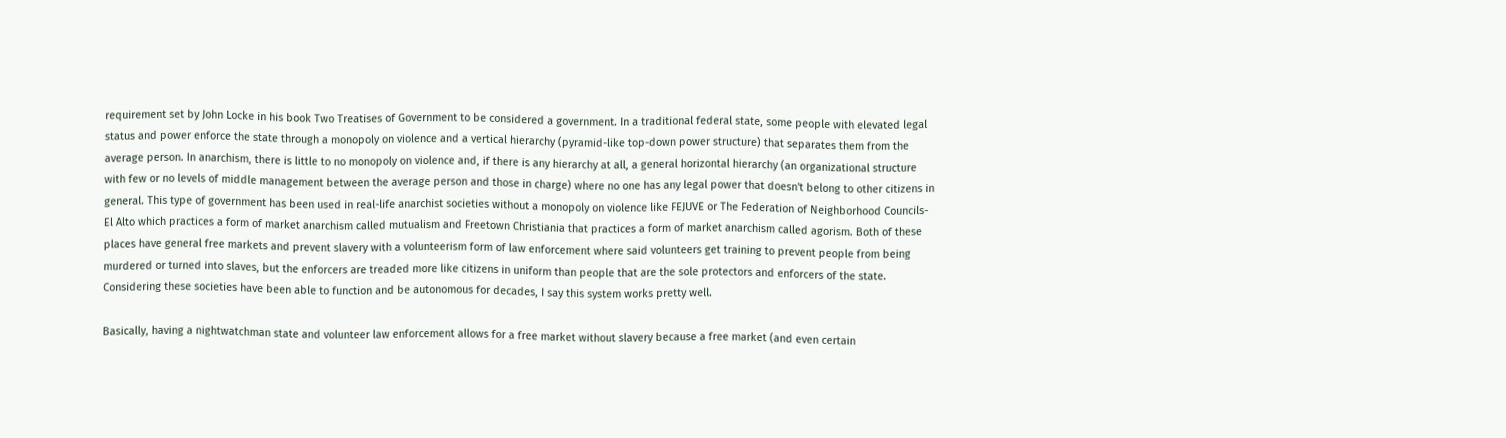requirement set by John Locke in his book Two Treatises of Government to be considered a government. In a traditional federal state, some people with elevated legal status and power enforce the state through a monopoly on violence and a vertical hierarchy (pyramid-like top-down power structure) that separates them from the average person. In anarchism, there is little to no monopoly on violence and, if there is any hierarchy at all, a general horizontal hierarchy (an organizational structure with few or no levels of middle management between the average person and those in charge) where no one has any legal power that doesn't belong to other citizens in general. This type of government has been used in real-life anarchist societies without a monopoly on violence like FEJUVE or The Federation of Neighborhood Councils-El Alto which practices a form of market anarchism called mutualism and Freetown Christiania that practices a form of market anarchism called agorism. Both of these places have general free markets and prevent slavery with a volunteerism form of law enforcement where said volunteers get training to prevent people from being murdered or turned into slaves, but the enforcers are treaded more like citizens in uniform than people that are the sole protectors and enforcers of the state. Considering these societies have been able to function and be autonomous for decades, I say this system works pretty well.

Basically, having a nightwatchman state and volunteer law enforcement allows for a free market without slavery because a free market (and even certain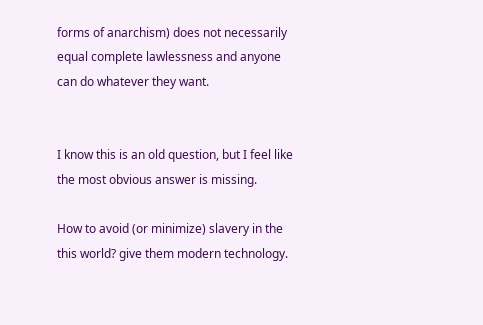forms of anarchism) does not necessarily equal complete lawlessness and anyone can do whatever they want.


I know this is an old question, but I feel like the most obvious answer is missing.

How to avoid (or minimize) slavery in the this world? give them modern technology.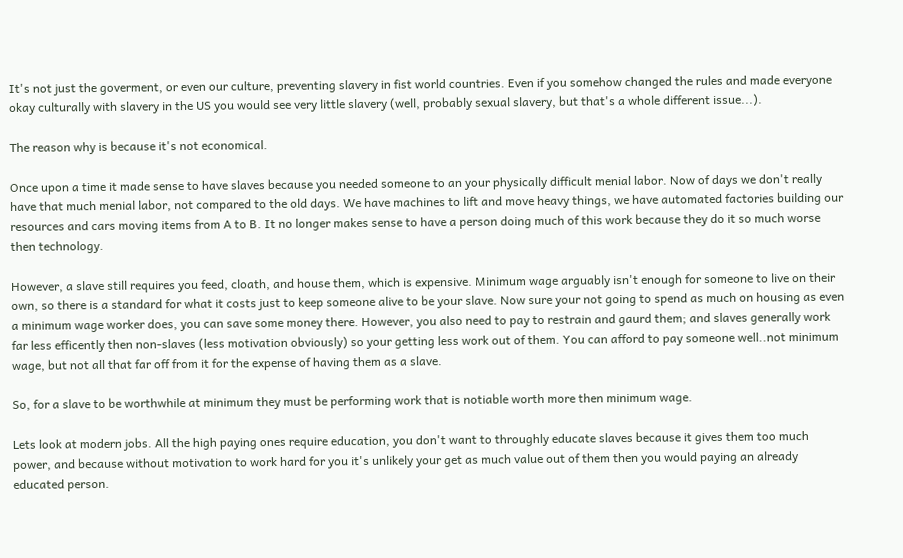It's not just the goverment, or even our culture, preventing slavery in fist world countries. Even if you somehow changed the rules and made everyone okay culturally with slavery in the US you would see very little slavery (well, probably sexual slavery, but that's a whole different issue...).

The reason why is because it's not economical.

Once upon a time it made sense to have slaves because you needed someone to an your physically difficult menial labor. Now of days we don't really have that much menial labor, not compared to the old days. We have machines to lift and move heavy things, we have automated factories building our resources and cars moving items from A to B. It no longer makes sense to have a person doing much of this work because they do it so much worse then technology.

However, a slave still requires you feed, cloath, and house them, which is expensive. Minimum wage arguably isn't enough for someone to live on their own, so there is a standard for what it costs just to keep someone alive to be your slave. Now sure your not going to spend as much on housing as even a minimum wage worker does, you can save some money there. However, you also need to pay to restrain and gaurd them; and slaves generally work far less efficently then non-slaves (less motivation obviously) so your getting less work out of them. You can afford to pay someone well..not minimum wage, but not all that far off from it for the expense of having them as a slave.

So, for a slave to be worthwhile at minimum they must be performing work that is notiable worth more then minimum wage.

Lets look at modern jobs. All the high paying ones require education, you don't want to throughly educate slaves because it gives them too much power, and because without motivation to work hard for you it's unlikely your get as much value out of them then you would paying an already educated person.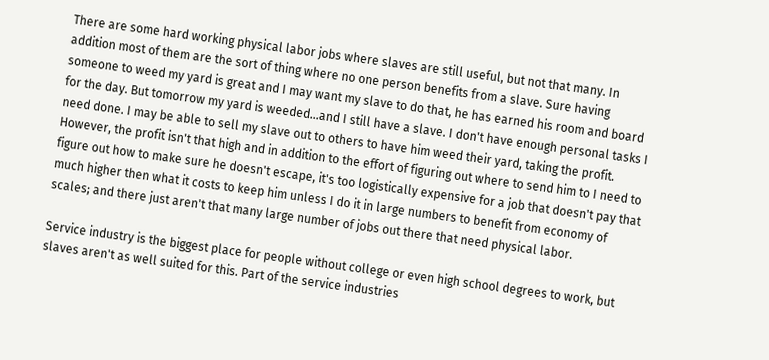There are some hard working physical labor jobs where slaves are still useful, but not that many. In addition most of them are the sort of thing where no one person benefits from a slave. Sure having someone to weed my yard is great and I may want my slave to do that, he has earned his room and board for the day. But tomorrow my yard is weeded...and I still have a slave. I don't have enough personal tasks I need done. I may be able to sell my slave out to others to have him weed their yard, taking the profit. However, the profit isn't that high and in addition to the effort of figuring out where to send him to I need to figure out how to make sure he doesn't escape, it's too logistically expensive for a job that doesn't pay that much higher then what it costs to keep him unless I do it in large numbers to benefit from economy of scales; and there just aren't that many large number of jobs out there that need physical labor.

Service industry is the biggest place for people without college or even high school degrees to work, but slaves aren't as well suited for this. Part of the service industries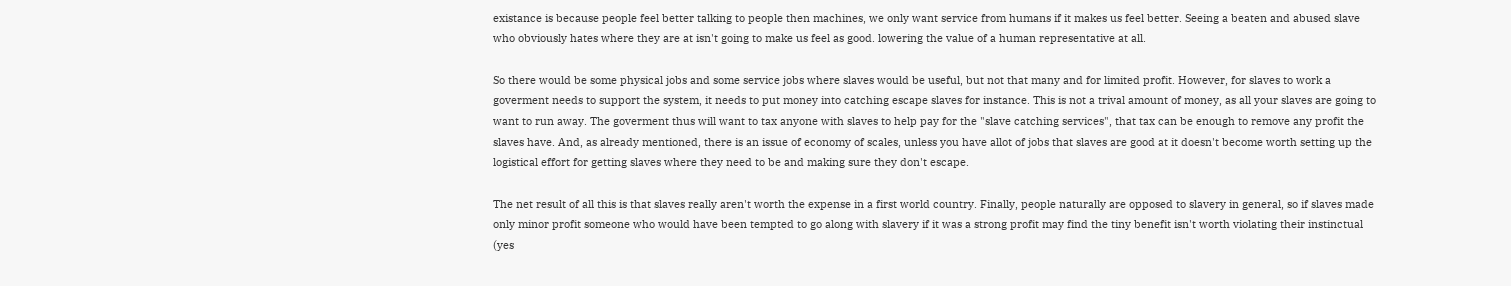existance is because people feel better talking to people then machines, we only want service from humans if it makes us feel better. Seeing a beaten and abused slave who obviously hates where they are at isn't going to make us feel as good. lowering the value of a human representative at all.

So there would be some physical jobs and some service jobs where slaves would be useful, but not that many and for limited profit. However, for slaves to work a goverment needs to support the system, it needs to put money into catching escape slaves for instance. This is not a trival amount of money, as all your slaves are going to want to run away. The goverment thus will want to tax anyone with slaves to help pay for the "slave catching services", that tax can be enough to remove any profit the slaves have. And, as already mentioned, there is an issue of economy of scales, unless you have allot of jobs that slaves are good at it doesn't become worth setting up the logistical effort for getting slaves where they need to be and making sure they don't escape.

The net result of all this is that slaves really aren't worth the expense in a first world country. Finally, people naturally are opposed to slavery in general, so if slaves made only minor profit someone who would have been tempted to go along with slavery if it was a strong profit may find the tiny benefit isn't worth violating their instinctual (yes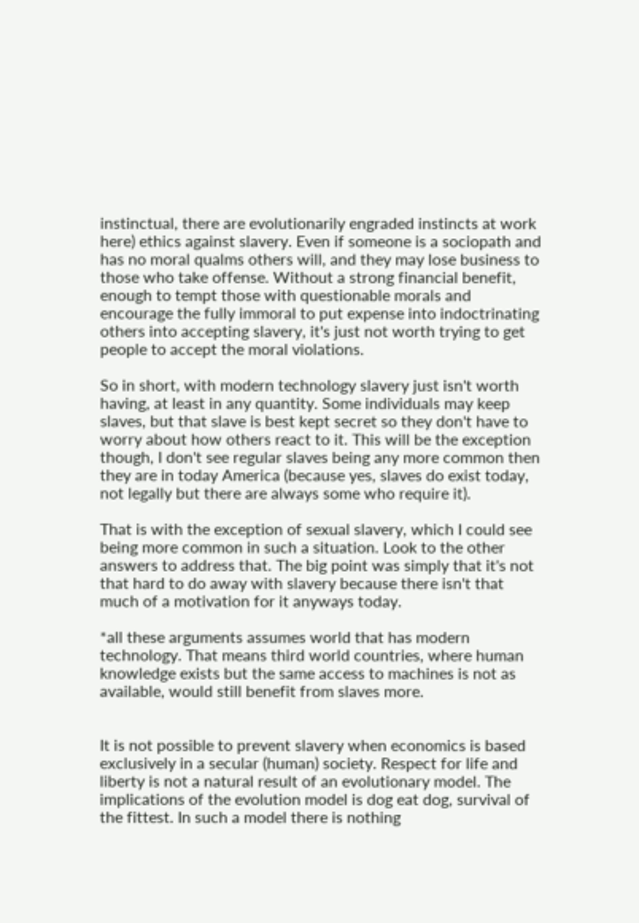instinctual, there are evolutionarily engraded instincts at work here) ethics against slavery. Even if someone is a sociopath and has no moral qualms others will, and they may lose business to those who take offense. Without a strong financial benefit, enough to tempt those with questionable morals and encourage the fully immoral to put expense into indoctrinating others into accepting slavery, it's just not worth trying to get people to accept the moral violations.

So in short, with modern technology slavery just isn't worth having, at least in any quantity. Some individuals may keep slaves, but that slave is best kept secret so they don't have to worry about how others react to it. This will be the exception though, I don't see regular slaves being any more common then they are in today America (because yes, slaves do exist today, not legally but there are always some who require it).

That is with the exception of sexual slavery, which I could see being more common in such a situation. Look to the other answers to address that. The big point was simply that it's not that hard to do away with slavery because there isn't that much of a motivation for it anyways today.

*all these arguments assumes world that has modern technology. That means third world countries, where human knowledge exists but the same access to machines is not as available, would still benefit from slaves more.


It is not possible to prevent slavery when economics is based exclusively in a secular (human) society. Respect for life and liberty is not a natural result of an evolutionary model. The implications of the evolution model is dog eat dog, survival of the fittest. In such a model there is nothing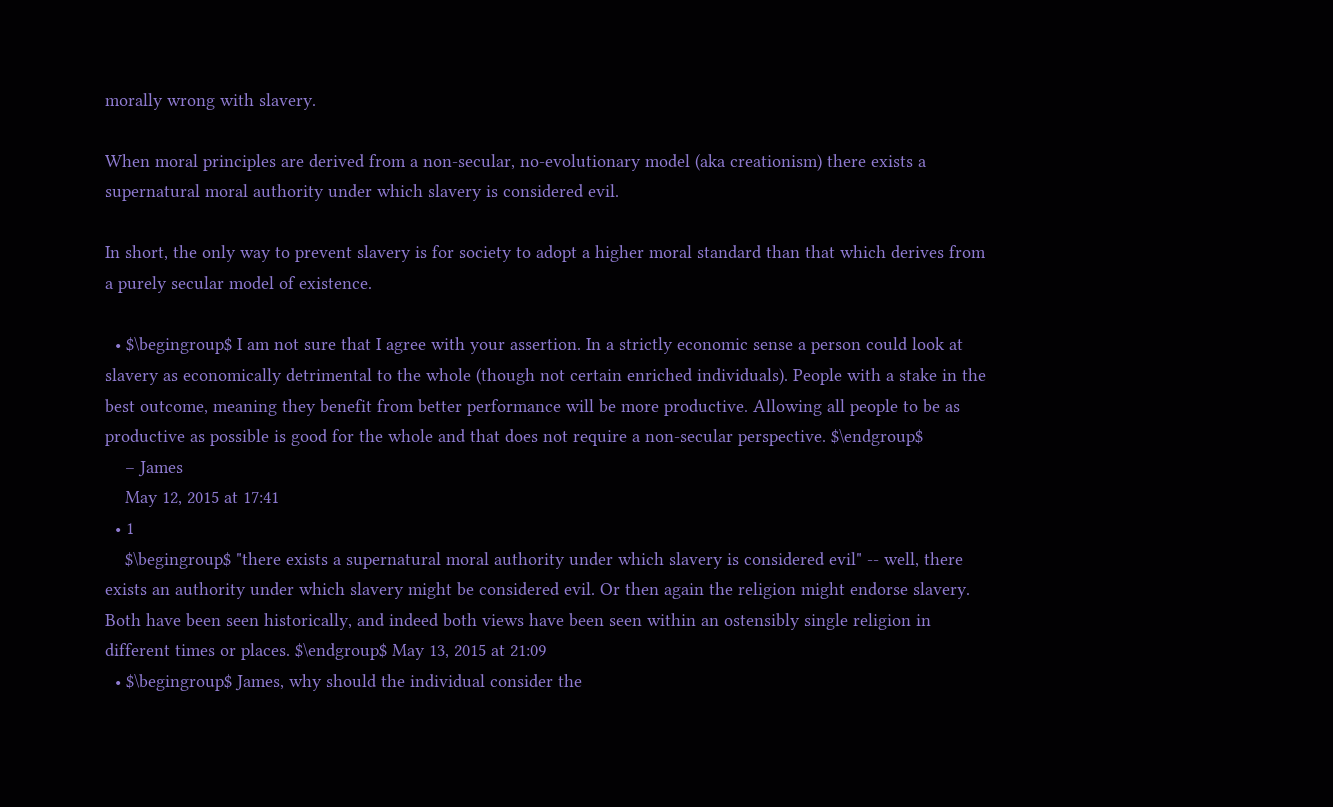morally wrong with slavery.

When moral principles are derived from a non-secular, no-evolutionary model (aka creationism) there exists a supernatural moral authority under which slavery is considered evil.

In short, the only way to prevent slavery is for society to adopt a higher moral standard than that which derives from a purely secular model of existence.

  • $\begingroup$ I am not sure that I agree with your assertion. In a strictly economic sense a person could look at slavery as economically detrimental to the whole (though not certain enriched individuals). People with a stake in the best outcome, meaning they benefit from better performance will be more productive. Allowing all people to be as productive as possible is good for the whole and that does not require a non-secular perspective. $\endgroup$
    – James
    May 12, 2015 at 17:41
  • 1
    $\begingroup$ "there exists a supernatural moral authority under which slavery is considered evil" -- well, there exists an authority under which slavery might be considered evil. Or then again the religion might endorse slavery. Both have been seen historically, and indeed both views have been seen within an ostensibly single religion in different times or places. $\endgroup$ May 13, 2015 at 21:09
  • $\begingroup$ James, why should the individual consider the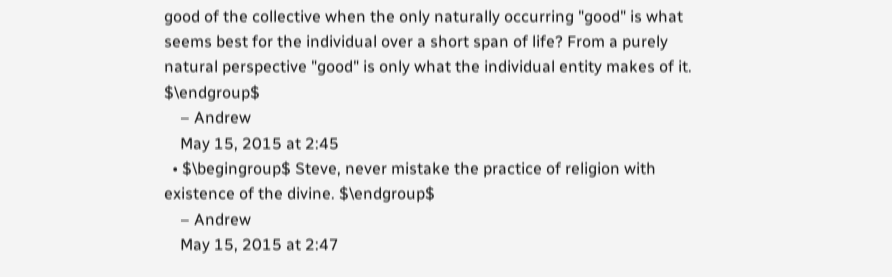good of the collective when the only naturally occurring "good" is what seems best for the individual over a short span of life? From a purely natural perspective "good" is only what the individual entity makes of it. $\endgroup$
    – Andrew
    May 15, 2015 at 2:45
  • $\begingroup$ Steve, never mistake the practice of religion with existence of the divine. $\endgroup$
    – Andrew
    May 15, 2015 at 2:47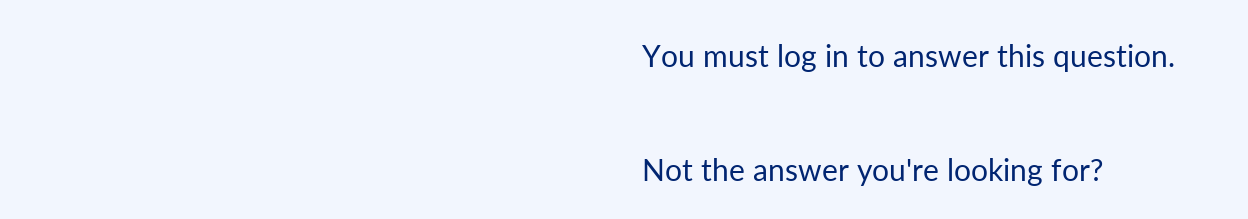You must log in to answer this question.

Not the answer you're looking for?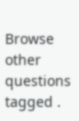Browse other questions tagged .